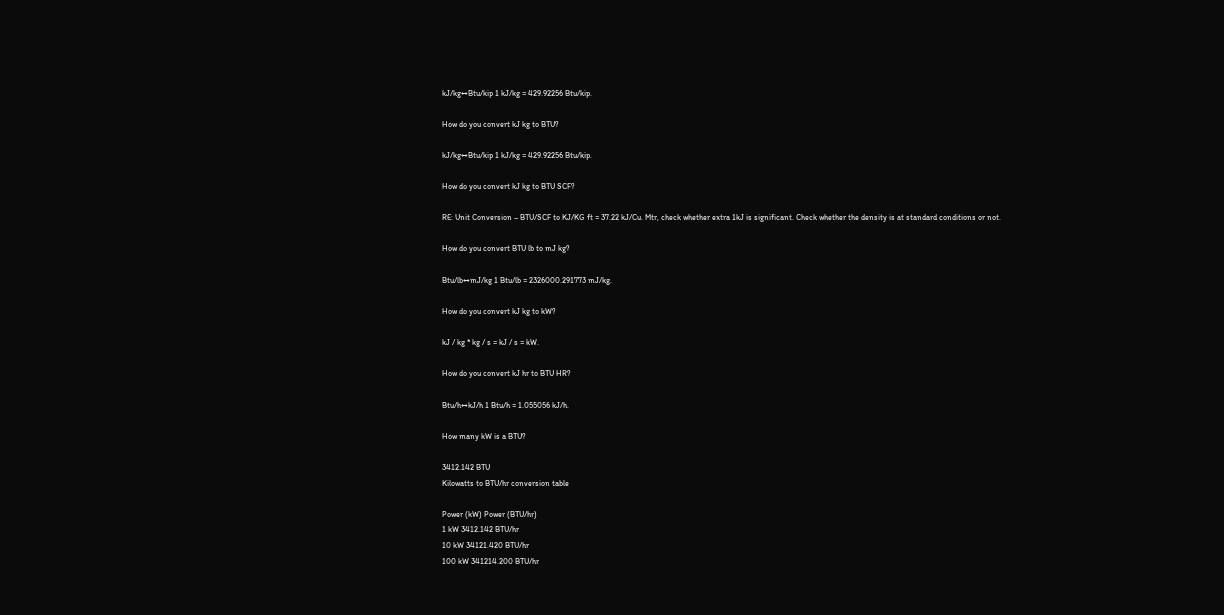kJ/kg↔Btu/kip 1 kJ/kg = 429.92256 Btu/kip.

How do you convert kJ kg to BTU?

kJ/kg↔Btu/kip 1 kJ/kg = 429.92256 Btu/kip.

How do you convert kJ kg to BTU SCF?

RE: Unit Conversion – BTU/SCF to KJ/KG ft = 37.22 kJ/Cu. Mtr, check whether extra 1kJ is significant. Check whether the density is at standard conditions or not.

How do you convert BTU lb to mJ kg?

Btu/lb↔mJ/kg 1 Btu/lb = 2326000.291773 mJ/kg.

How do you convert kJ kg to kW?

kJ / kg * kg / s = kJ / s = kW.

How do you convert kJ hr to BTU HR?

Btu/h↔kJ/h 1 Btu/h = 1.055056 kJ/h.

How many kW is a BTU?

3412.142 BTU
Kilowatts to BTU/hr conversion table

Power (kW) Power (BTU/hr)
1 kW 3412.142 BTU/hr
10 kW 34121.420 BTU/hr
100 kW 341214.200 BTU/hr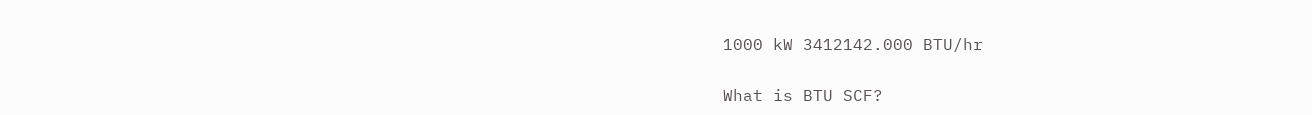1000 kW 3412142.000 BTU/hr

What is BTU SCF?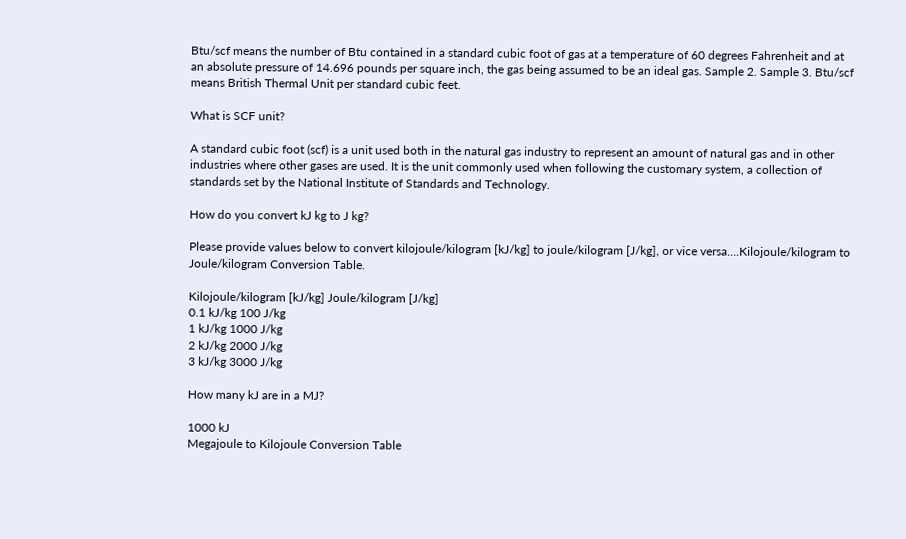Btu/scf means the number of Btu contained in a standard cubic foot of gas at a temperature of 60 degrees Fahrenheit and at an absolute pressure of 14.696 pounds per square inch, the gas being assumed to be an ideal gas. Sample 2. Sample 3. Btu/scf means British Thermal Unit per standard cubic feet.

What is SCF unit?

A standard cubic foot (scf) is a unit used both in the natural gas industry to represent an amount of natural gas and in other industries where other gases are used. It is the unit commonly used when following the customary system, a collection of standards set by the National Institute of Standards and Technology.

How do you convert kJ kg to J kg?

Please provide values below to convert kilojoule/kilogram [kJ/kg] to joule/kilogram [J/kg], or vice versa….Kilojoule/kilogram to Joule/kilogram Conversion Table.

Kilojoule/kilogram [kJ/kg] Joule/kilogram [J/kg]
0.1 kJ/kg 100 J/kg
1 kJ/kg 1000 J/kg
2 kJ/kg 2000 J/kg
3 kJ/kg 3000 J/kg

How many kJ are in a MJ?

1000 kJ
Megajoule to Kilojoule Conversion Table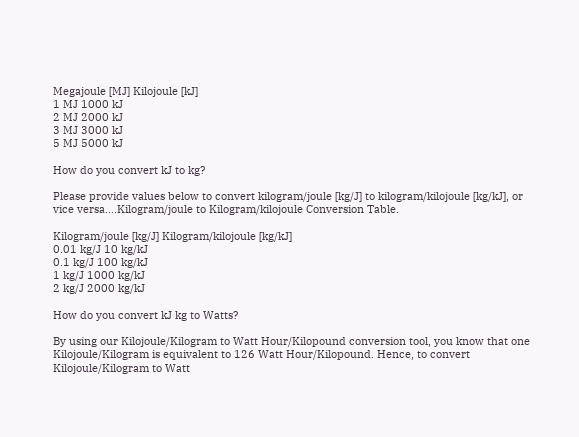Megajoule [MJ] Kilojoule [kJ]
1 MJ 1000 kJ
2 MJ 2000 kJ
3 MJ 3000 kJ
5 MJ 5000 kJ

How do you convert kJ to kg?

Please provide values below to convert kilogram/joule [kg/J] to kilogram/kilojoule [kg/kJ], or vice versa….Kilogram/joule to Kilogram/kilojoule Conversion Table.

Kilogram/joule [kg/J] Kilogram/kilojoule [kg/kJ]
0.01 kg/J 10 kg/kJ
0.1 kg/J 100 kg/kJ
1 kg/J 1000 kg/kJ
2 kg/J 2000 kg/kJ

How do you convert kJ kg to Watts?

By using our Kilojoule/Kilogram to Watt Hour/Kilopound conversion tool, you know that one Kilojoule/Kilogram is equivalent to 126 Watt Hour/Kilopound. Hence, to convert Kilojoule/Kilogram to Watt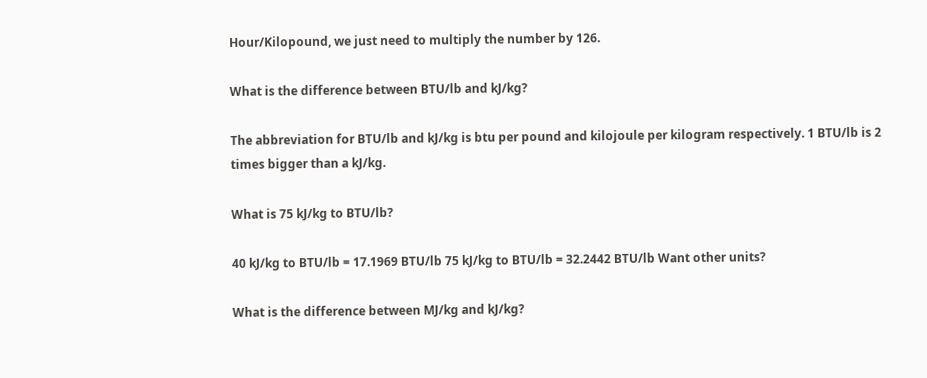Hour/Kilopound, we just need to multiply the number by 126.

What is the difference between BTU/lb and kJ/kg?

The abbreviation for BTU/lb and kJ/kg is btu per pound and kilojoule per kilogram respectively. 1 BTU/lb is 2 times bigger than a kJ/kg.

What is 75 kJ/kg to BTU/lb?

40 kJ/kg to BTU/lb = 17.1969 BTU/lb 75 kJ/kg to BTU/lb = 32.2442 BTU/lb Want other units?

What is the difference between MJ/kg and kJ/kg?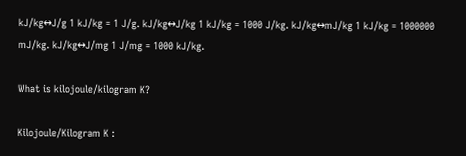kJ/kg↔J/g 1 kJ/kg = 1 J/g. kJ/kg↔J/kg 1 kJ/kg = 1000 J/kg. kJ/kg↔mJ/kg 1 kJ/kg = 1000000 mJ/kg. kJ/kg↔J/mg 1 J/mg = 1000 kJ/kg.

What is kilojoule/kilogram K?

Kilojoule/Kilogram K :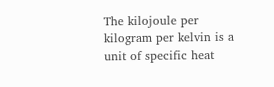The kilojoule per kilogram per kelvin is a unit of specific heat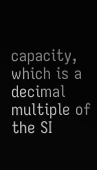capacity, which is a decimal multiple of the SI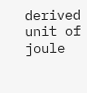derived unit of joule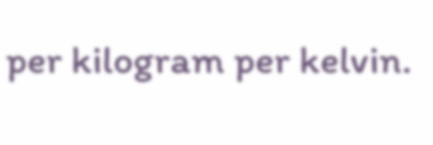per kilogram per kelvin.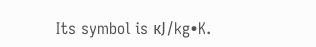Its symbol is кJ/kg•K.